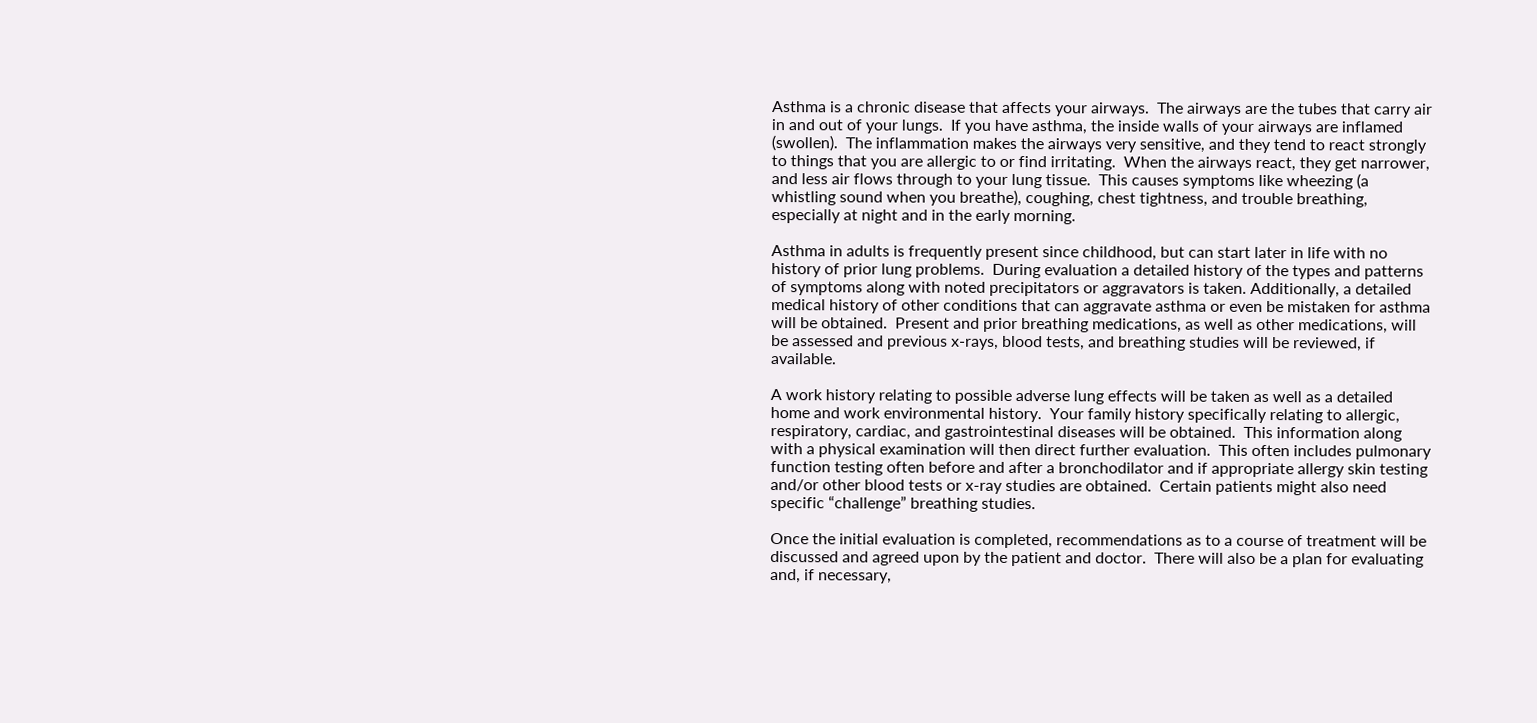Asthma is a chronic disease that affects your airways.  The airways are the tubes that carry air in and out of your lungs.  If you have asthma, the inside walls of your airways are inflamed (swollen).  The inflammation makes the airways very sensitive, and they tend to react strongly to things that you are allergic to or find irritating.  When the airways react, they get narrower, and less air flows through to your lung tissue.  This causes symptoms like wheezing (a whistling sound when you breathe), coughing, chest tightness, and trouble breathing, especially at night and in the early morning.

Asthma in adults is frequently present since childhood, but can start later in life with no history of prior lung problems.  During evaluation a detailed history of the types and patterns of symptoms along with noted precipitators or aggravators is taken. Additionally, a detailed medical history of other conditions that can aggravate asthma or even be mistaken for asthma will be obtained.  Present and prior breathing medications, as well as other medications, will be assessed and previous x-rays, blood tests, and breathing studies will be reviewed, if available.

A work history relating to possible adverse lung effects will be taken as well as a detailed home and work environmental history.  Your family history specifically relating to allergic, respiratory, cardiac, and gastrointestinal diseases will be obtained.  This information along with a physical examination will then direct further evaluation.  This often includes pulmonary function testing often before and after a bronchodilator and if appropriate allergy skin testing and/or other blood tests or x-ray studies are obtained.  Certain patients might also need specific “challenge” breathing studies.

Once the initial evaluation is completed, recommendations as to a course of treatment will be discussed and agreed upon by the patient and doctor.  There will also be a plan for evaluating and, if necessary,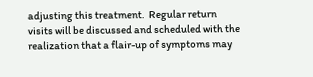adjusting this treatment.  Regular return visits will be discussed and scheduled with the realization that a flair-up of symptoms may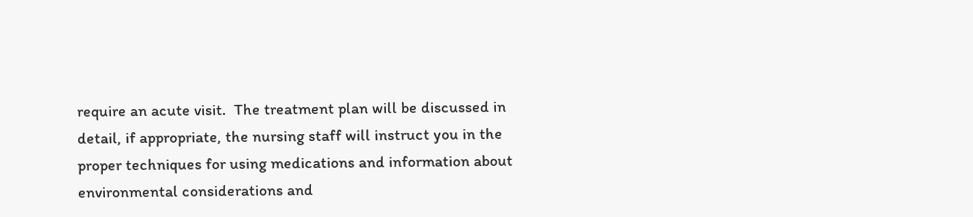require an acute visit.  The treatment plan will be discussed in detail, if appropriate, the nursing staff will instruct you in the proper techniques for using medications and information about environmental considerations and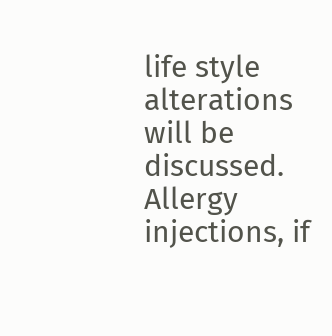life style alterations will be discussed.  Allergy injections, if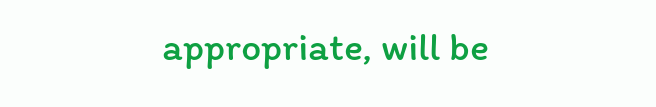appropriate, will be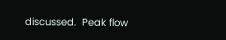discussed.  Peak flow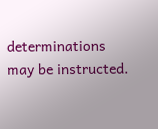determinations may be instructed.